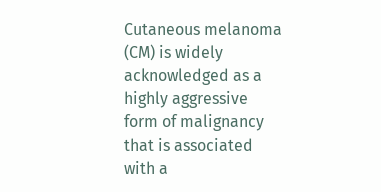Cutaneous melanoma (CM) is widely acknowledged as a highly aggressive form of malignancy that is associated with a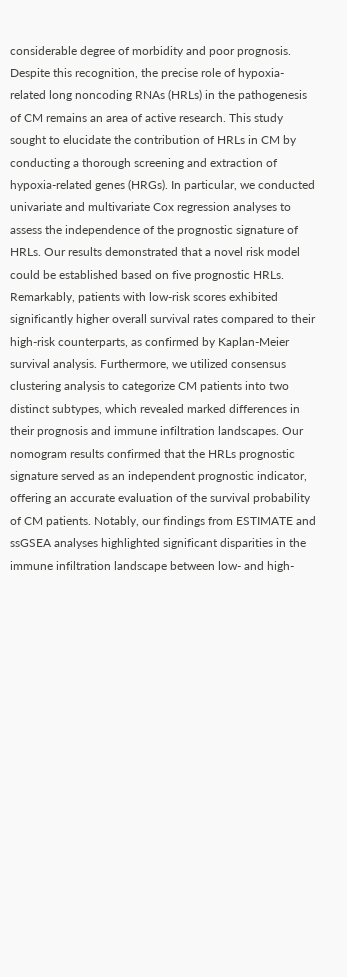considerable degree of morbidity and poor prognosis. Despite this recognition, the precise role of hypoxia-related long noncoding RNAs (HRLs) in the pathogenesis of CM remains an area of active research. This study sought to elucidate the contribution of HRLs in CM by conducting a thorough screening and extraction of hypoxia-related genes (HRGs). In particular, we conducted univariate and multivariate Cox regression analyses to assess the independence of the prognostic signature of HRLs. Our results demonstrated that a novel risk model could be established based on five prognostic HRLs. Remarkably, patients with low-risk scores exhibited significantly higher overall survival rates compared to their high-risk counterparts, as confirmed by Kaplan-Meier survival analysis. Furthermore, we utilized consensus clustering analysis to categorize CM patients into two distinct subtypes, which revealed marked differences in their prognosis and immune infiltration landscapes. Our nomogram results confirmed that the HRLs prognostic signature served as an independent prognostic indicator, offering an accurate evaluation of the survival probability of CM patients. Notably, our findings from ESTIMATE and ssGSEA analyses highlighted significant disparities in the immune infiltration landscape between low- and high-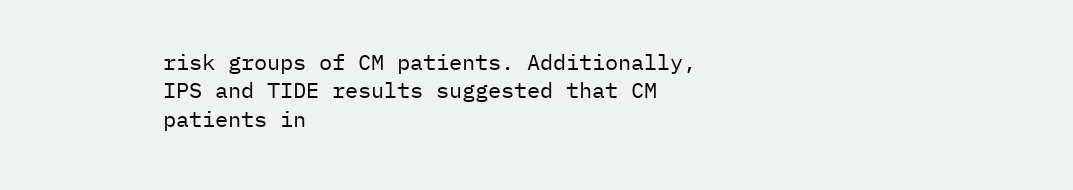risk groups of CM patients. Additionally, IPS and TIDE results suggested that CM patients in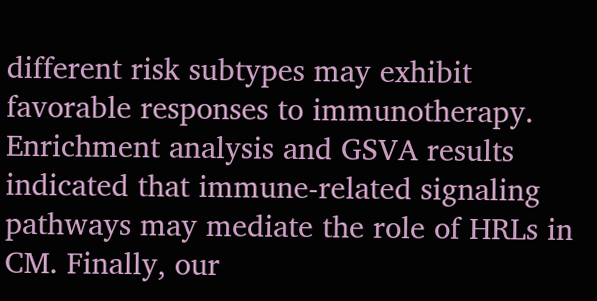different risk subtypes may exhibit favorable responses to immunotherapy. Enrichment analysis and GSVA results indicated that immune-related signaling pathways may mediate the role of HRLs in CM. Finally, our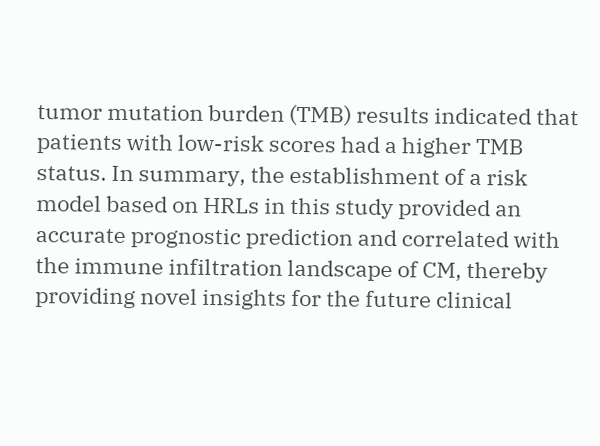tumor mutation burden (TMB) results indicated that patients with low-risk scores had a higher TMB status. In summary, the establishment of a risk model based on HRLs in this study provided an accurate prognostic prediction and correlated with the immune infiltration landscape of CM, thereby providing novel insights for the future clinical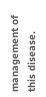management of this disease.